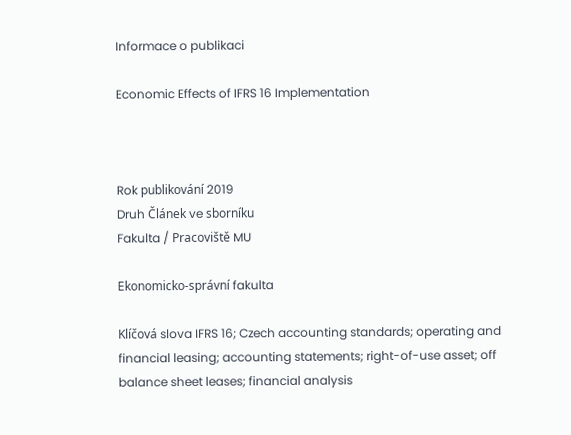Informace o publikaci

Economic Effects of IFRS 16 Implementation



Rok publikování 2019
Druh Článek ve sborníku
Fakulta / Pracoviště MU

Ekonomicko-správní fakulta

Klíčová slova IFRS 16; Czech accounting standards; operating and financial leasing; accounting statements; right-of-use asset; off balance sheet leases; financial analysis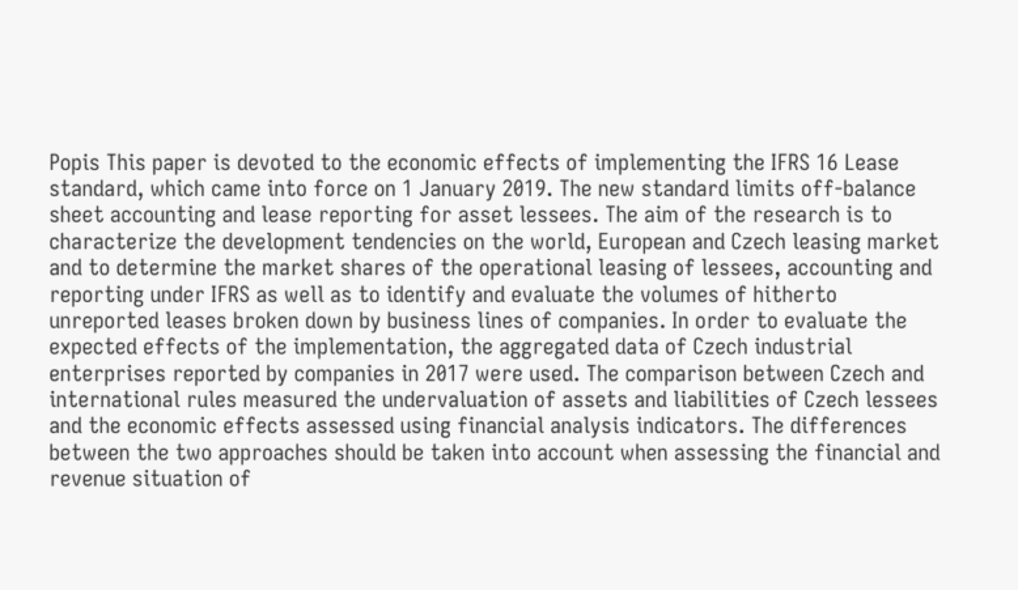Popis This paper is devoted to the economic effects of implementing the IFRS 16 Lease standard, which came into force on 1 January 2019. The new standard limits off-balance sheet accounting and lease reporting for asset lessees. The aim of the research is to characterize the development tendencies on the world, European and Czech leasing market and to determine the market shares of the operational leasing of lessees, accounting and reporting under IFRS as well as to identify and evaluate the volumes of hitherto unreported leases broken down by business lines of companies. In order to evaluate the expected effects of the implementation, the aggregated data of Czech industrial enterprises reported by companies in 2017 were used. The comparison between Czech and international rules measured the undervaluation of assets and liabilities of Czech lessees and the economic effects assessed using financial analysis indicators. The differences between the two approaches should be taken into account when assessing the financial and revenue situation of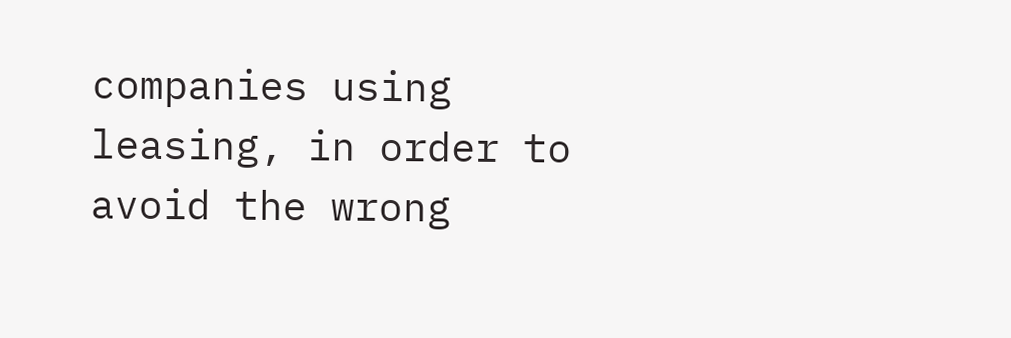companies using leasing, in order to avoid the wrong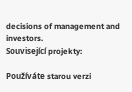decisions of management and investors.
Související projekty:

Používáte starou verzi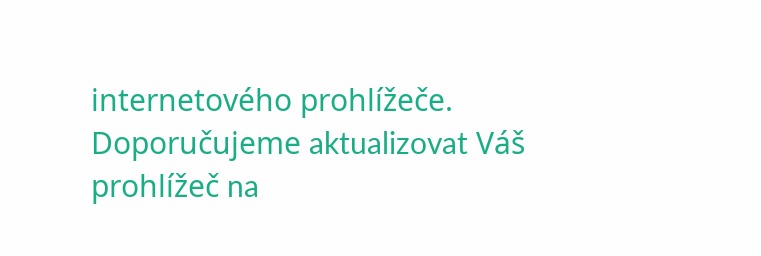internetového prohlížeče. Doporučujeme aktualizovat Váš prohlížeč na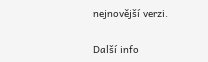nejnovější verzi.

Další info